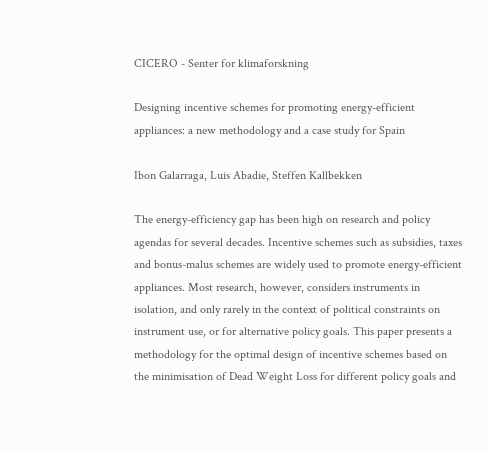CICERO - Senter for klimaforskning

Designing incentive schemes for promoting energy-efficient appliances: a new methodology and a case study for Spain

Ibon Galarraga, Luis Abadie, Steffen Kallbekken

The energy-efficiency gap has been high on research and policy agendas for several decades. Incentive schemes such as subsidies, taxes and bonus-malus schemes are widely used to promote energy-efficient appliances. Most research, however, considers instruments in isolation, and only rarely in the context of political constraints on instrument use, or for alternative policy goals. This paper presents a methodology for the optimal design of incentive schemes based on the minimisation of Dead Weight Loss for different policy goals and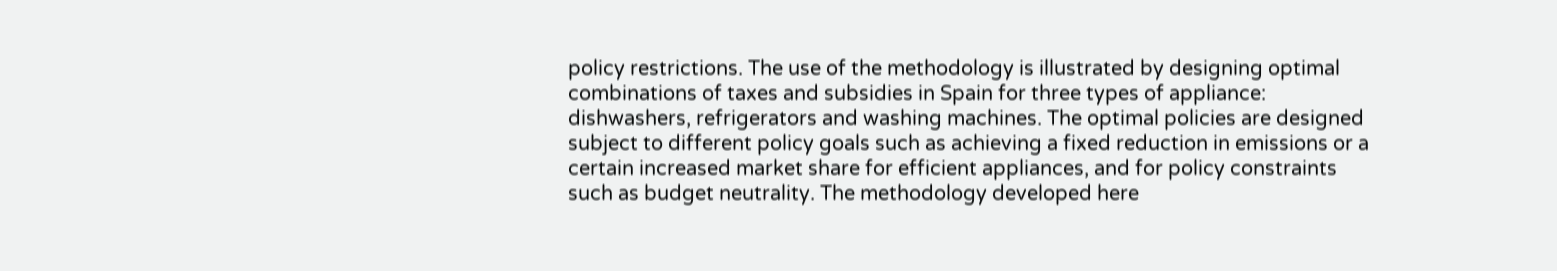policy restrictions. The use of the methodology is illustrated by designing optimal combinations of taxes and subsidies in Spain for three types of appliance: dishwashers, refrigerators and washing machines. The optimal policies are designed subject to different policy goals such as achieving a fixed reduction in emissions or a certain increased market share for efficient appliances, and for policy constraints such as budget neutrality. The methodology developed here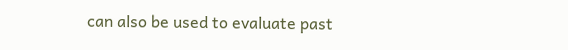can also be used to evaluate past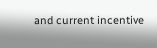and current incentive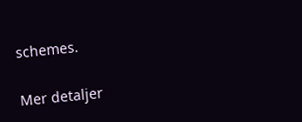schemes.

Mer detaljer